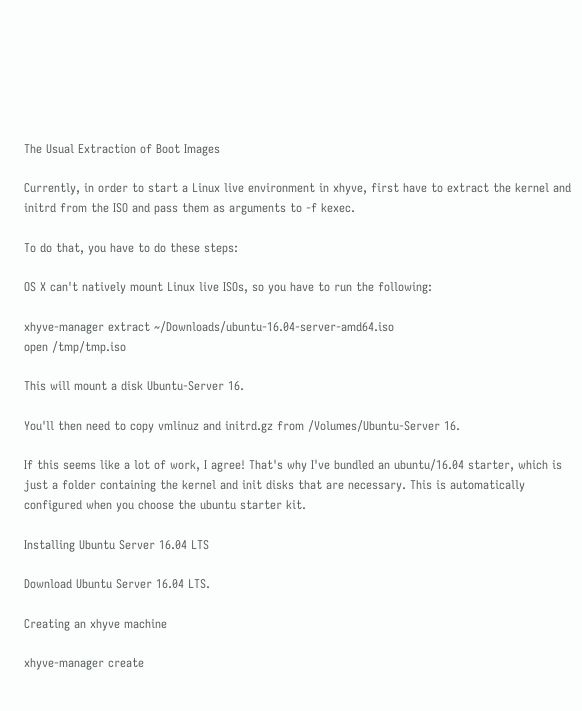The Usual Extraction of Boot Images

Currently, in order to start a Linux live environment in xhyve, first have to extract the kernel and initrd from the ISO and pass them as arguments to -f kexec.

To do that, you have to do these steps:

OS X can't natively mount Linux live ISOs, so you have to run the following:

xhyve-manager extract ~/Downloads/ubuntu-16.04-server-amd64.iso
open /tmp/tmp.iso

This will mount a disk Ubuntu-Server 16.

You'll then need to copy vmlinuz and initrd.gz from /Volumes/Ubuntu-Server 16.

If this seems like a lot of work, I agree! That's why I've bundled an ubuntu/16.04 starter, which is just a folder containing the kernel and init disks that are necessary. This is automatically configured when you choose the ubuntu starter kit.

Installing Ubuntu Server 16.04 LTS

Download Ubuntu Server 16.04 LTS.

Creating an xhyve machine

xhyve-manager create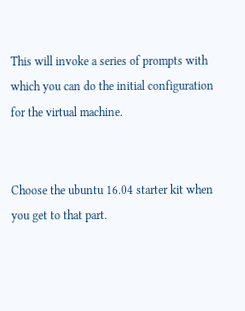This will invoke a series of prompts with which you can do the initial configuration for the virtual machine.


Choose the ubuntu 16.04 starter kit when you get to that part.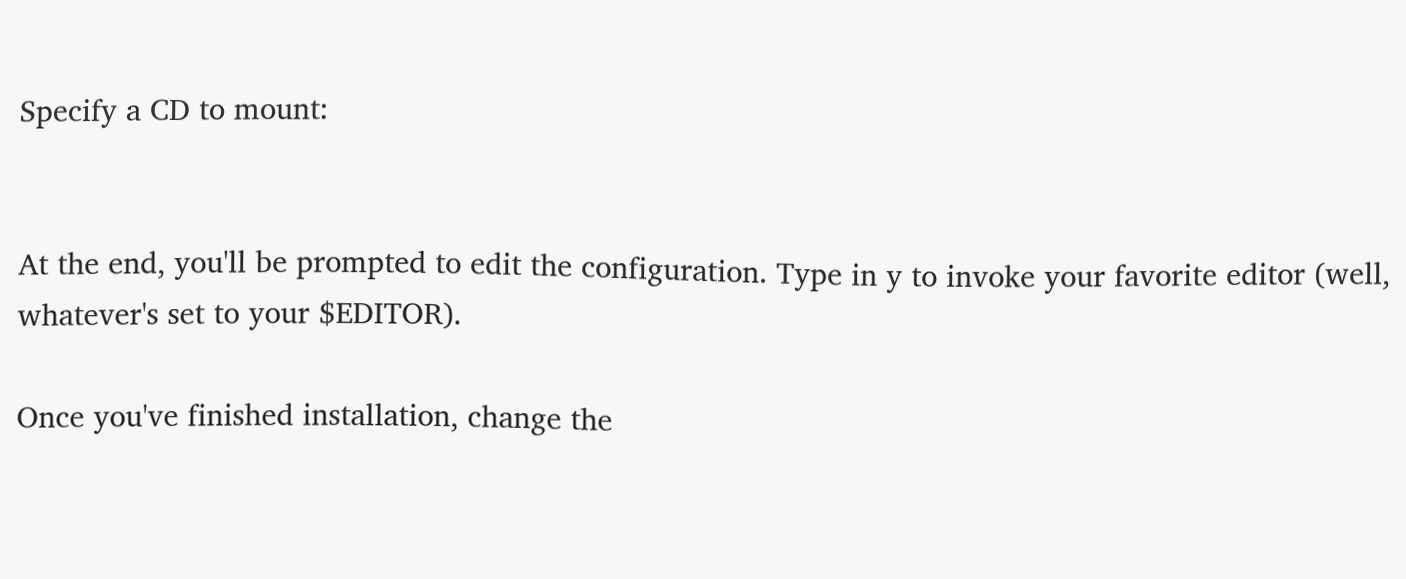Specify a CD to mount:


At the end, you'll be prompted to edit the configuration. Type in y to invoke your favorite editor (well, whatever's set to your $EDITOR).

Once you've finished installation, change the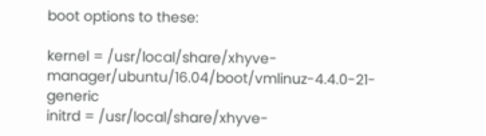boot options to these:

kernel = /usr/local/share/xhyve-manager/ubuntu/16.04/boot/vmlinuz-4.4.0-21-generic
initrd = /usr/local/share/xhyve-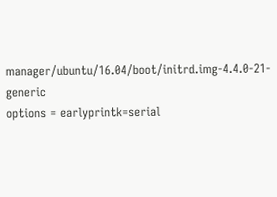manager/ubuntu/16.04/boot/initrd.img-4.4.0-21-generic
options = earlyprintk=serial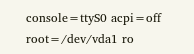console=ttyS0 acpi=off root=/dev/vda1 ro